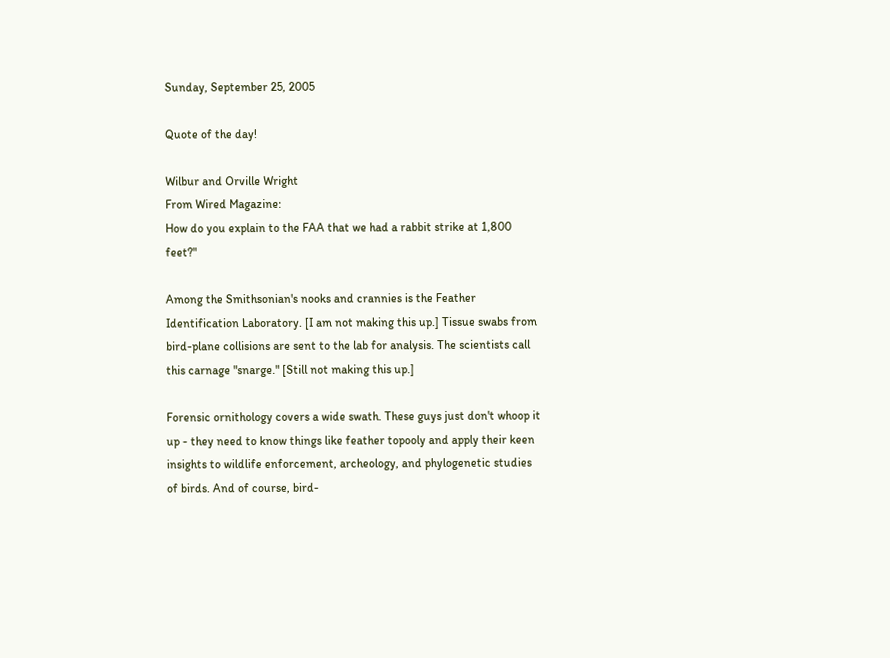Sunday, September 25, 2005

Quote of the day!

Wilbur and Orville Wright
From Wired Magazine:
How do you explain to the FAA that we had a rabbit strike at 1,800 feet?"

Among the Smithsonian's nooks and crannies is the Feather Identification Laboratory. [I am not making this up.] Tissue swabs from bird-plane collisions are sent to the lab for analysis. The scientists call this carnage "snarge." [Still not making this up.]

Forensic ornithology covers a wide swath. These guys just don't whoop it up - they need to know things like feather topooly and apply their keen insights to wildlife enforcement, archeology, and phylogenetic studies of birds. And of course, bird-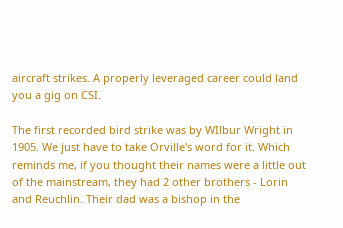aircraft strikes. A properly leveraged career could land you a gig on CSI.

The first recorded bird strike was by WIlbur Wright in 1905. We just have to take Orville's word for it. Which reminds me, if you thought their names were a little out of the mainstream, they had 2 other brothers - Lorin and Reuchlin. Their dad was a bishop in the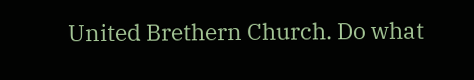United Brethern Church. Do what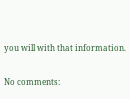you will with that information.

No comments: